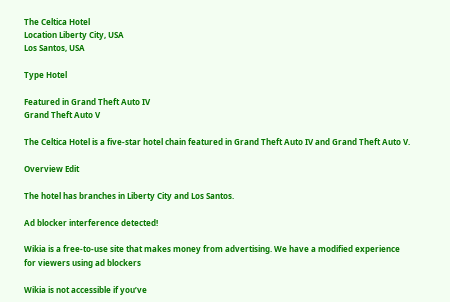The Celtica Hotel
Location Liberty City, USA
Los Santos, USA

Type Hotel

Featured in Grand Theft Auto IV
Grand Theft Auto V

The Celtica Hotel is a five-star hotel chain featured in Grand Theft Auto IV and Grand Theft Auto V.

Overview Edit

The hotel has branches in Liberty City and Los Santos.

Ad blocker interference detected!

Wikia is a free-to-use site that makes money from advertising. We have a modified experience for viewers using ad blockers

Wikia is not accessible if you’ve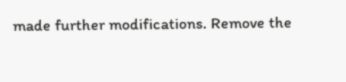made further modifications. Remove the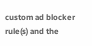custom ad blocker rule(s) and the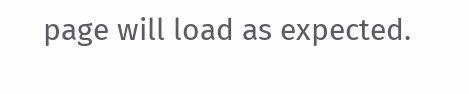page will load as expected.